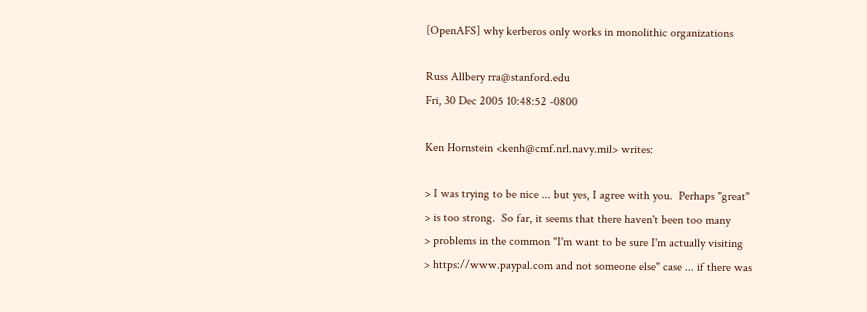[OpenAFS] why kerberos only works in monolithic organizations

Russ Allbery rra@stanford.edu
Fri, 30 Dec 2005 10:48:52 -0800

Ken Hornstein <kenh@cmf.nrl.navy.mil> writes:

> I was trying to be nice ... but yes, I agree with you.  Perhaps "great"
> is too strong.  So far, it seems that there haven't been too many
> problems in the common "I'm want to be sure I'm actually visiting
> https://www.paypal.com and not someone else" case ... if there was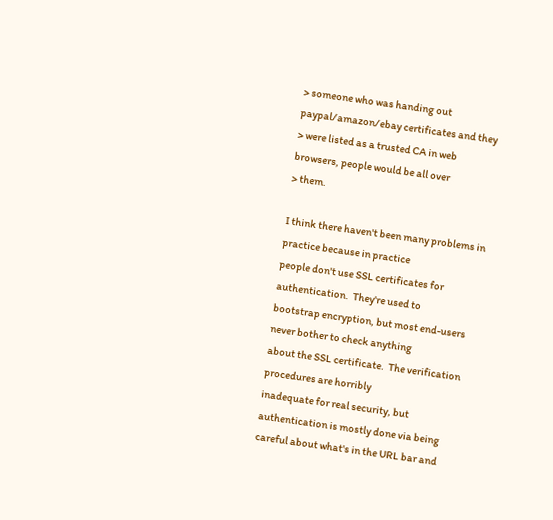> someone who was handing out paypal/amazon/ebay certificates and they
> were listed as a trusted CA in web browsers, people would be all over
> them.

I think there haven't been many problems in practice because in practice
people don't use SSL certificates for authentication.  They're used to
bootstrap encryption, but most end-users never bother to check anything
about the SSL certificate.  The verification procedures are horribly
inadequate for real security, but authentication is mostly done via being
careful about what's in the URL bar and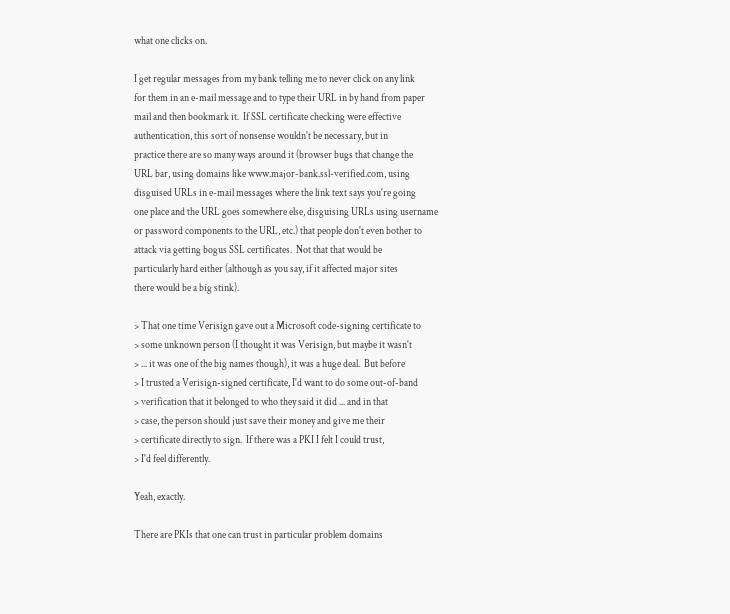what one clicks on.

I get regular messages from my bank telling me to never click on any link
for them in an e-mail message and to type their URL in by hand from paper
mail and then bookmark it.  If SSL certificate checking were effective
authentication, this sort of nonsense wouldn't be necessary, but in
practice there are so many ways around it (browser bugs that change the
URL bar, using domains like www.major-bank.ssl-verified.com, using
disguised URLs in e-mail messages where the link text says you're going
one place and the URL goes somewhere else, disguising URLs using username
or password components to the URL, etc.) that people don't even bother to
attack via getting bogus SSL certificates.  Not that that would be
particularly hard either (although as you say, if it affected major sites
there would be a big stink).

> That one time Verisign gave out a Microsoft code-signing certificate to
> some unknown person (I thought it was Verisign, but maybe it wasn't
> ... it was one of the big names though), it was a huge deal.  But before
> I trusted a Verisign-signed certificate, I'd want to do some out-of-band
> verification that it belonged to who they said it did ... and in that
> case, the person should just save their money and give me their
> certificate directly to sign.  If there was a PKI I felt I could trust,
> I'd feel differently.

Yeah, exactly.

There are PKIs that one can trust in particular problem domains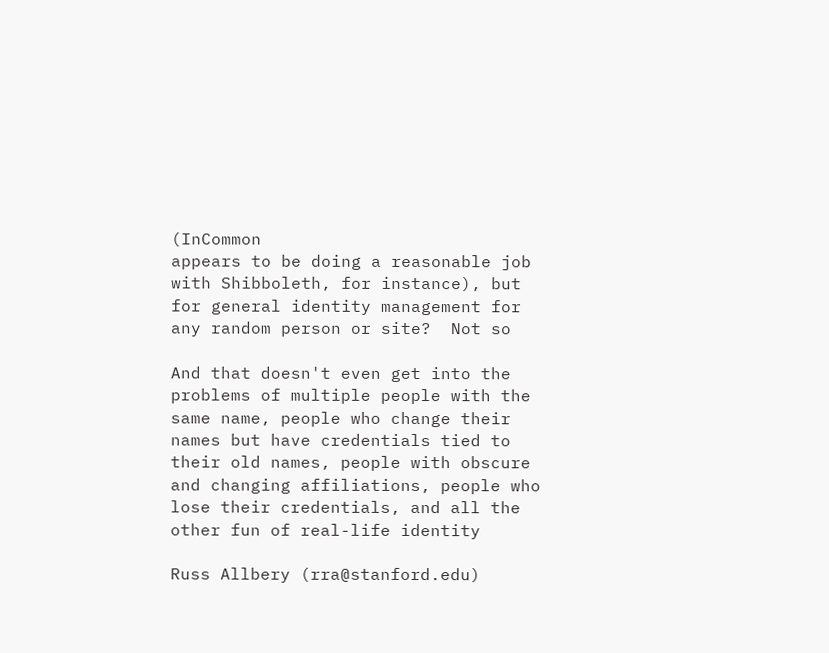(InCommon
appears to be doing a reasonable job with Shibboleth, for instance), but
for general identity management for any random person or site?  Not so

And that doesn't even get into the problems of multiple people with the
same name, people who change their names but have credentials tied to
their old names, people with obscure and changing affiliations, people who
lose their credentials, and all the other fun of real-life identity

Russ Allbery (rra@stanford.edu)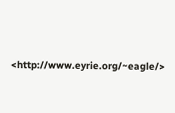<http://www.eyrie.org/~eagle/>